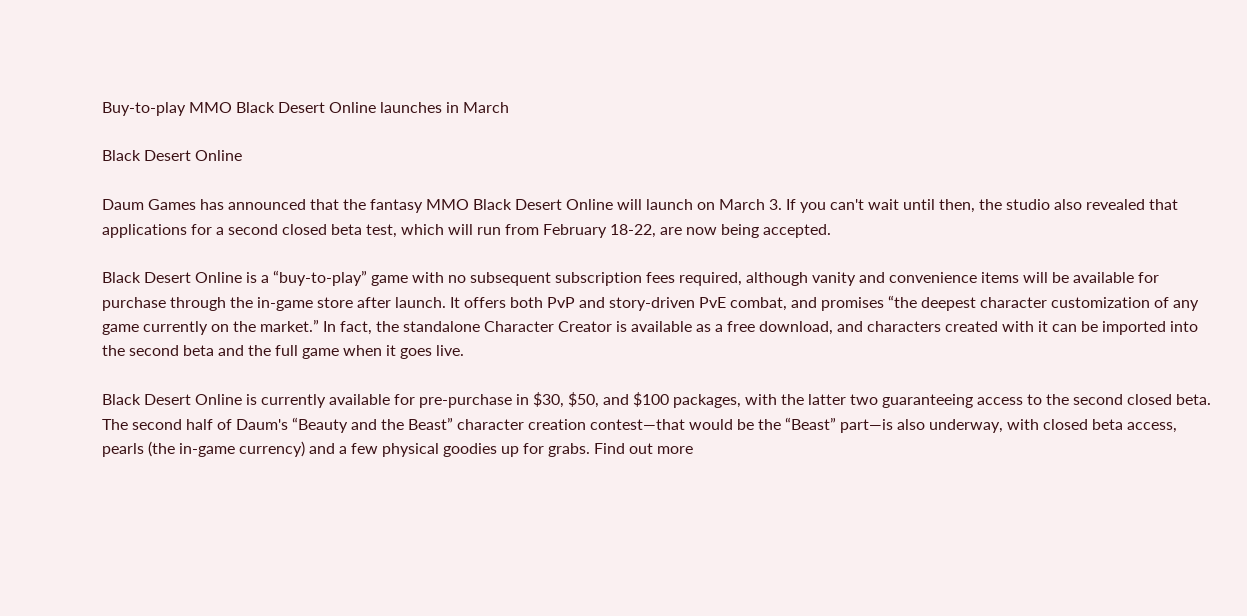Buy-to-play MMO Black Desert Online launches in March

Black Desert Online

Daum Games has announced that the fantasy MMO Black Desert Online will launch on March 3. If you can't wait until then, the studio also revealed that applications for a second closed beta test, which will run from February 18-22, are now being accepted.

Black Desert Online is a “buy-to-play” game with no subsequent subscription fees required, although vanity and convenience items will be available for purchase through the in-game store after launch. It offers both PvP and story-driven PvE combat, and promises “the deepest character customization of any game currently on the market.” In fact, the standalone Character Creator is available as a free download, and characters created with it can be imported into the second beta and the full game when it goes live.

Black Desert Online is currently available for pre-purchase in $30, $50, and $100 packages, with the latter two guaranteeing access to the second closed beta. The second half of Daum's “Beauty and the Beast” character creation contest—that would be the “Beast” part—is also underway, with closed beta access, pearls (the in-game currency) and a few physical goodies up for grabs. Find out more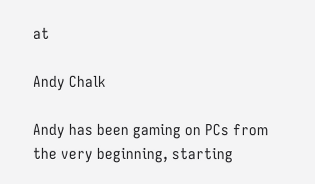at

Andy Chalk

Andy has been gaming on PCs from the very beginning, starting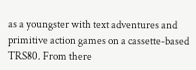as a youngster with text adventures and primitive action games on a cassette-based TRS80. From there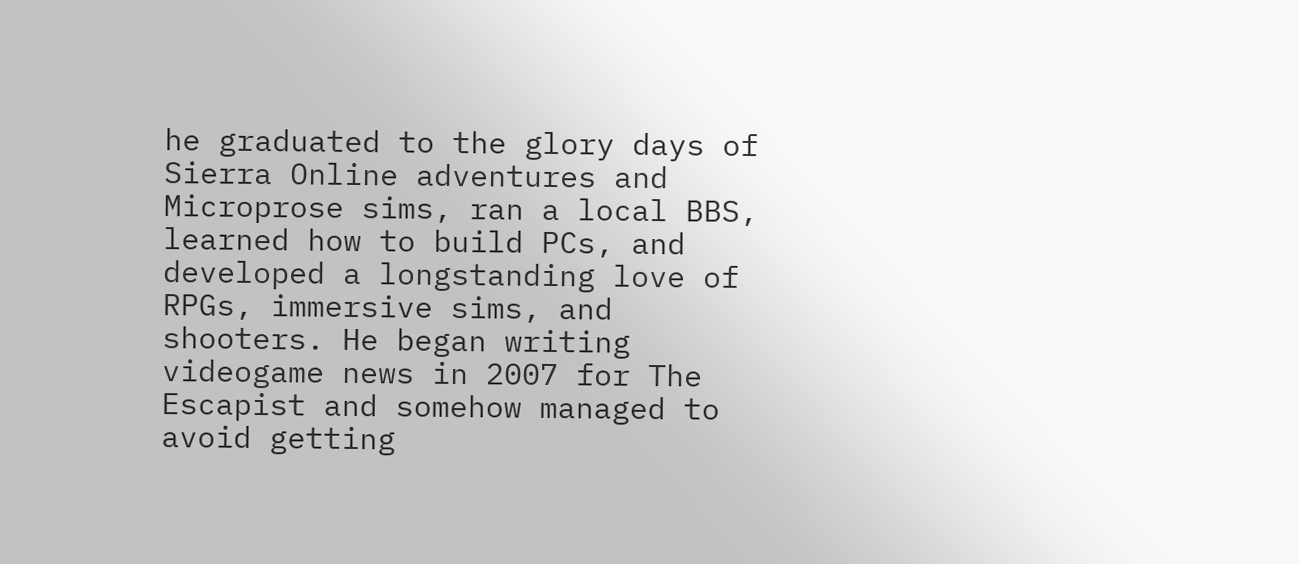he graduated to the glory days of Sierra Online adventures and Microprose sims, ran a local BBS, learned how to build PCs, and developed a longstanding love of RPGs, immersive sims, and shooters. He began writing videogame news in 2007 for The Escapist and somehow managed to avoid getting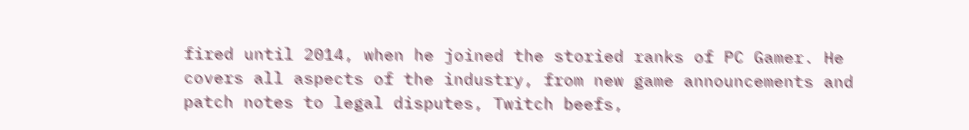fired until 2014, when he joined the storied ranks of PC Gamer. He covers all aspects of the industry, from new game announcements and patch notes to legal disputes, Twitch beefs,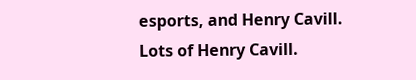esports, and Henry Cavill. Lots of Henry Cavill.